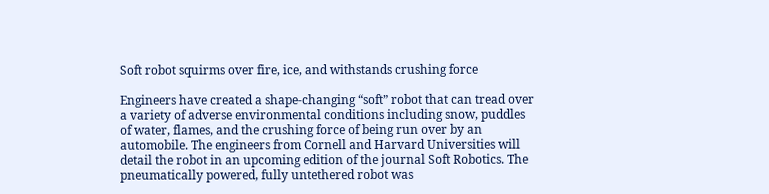Soft robot squirms over fire, ice, and withstands crushing force

Engineers have created a shape-changing “soft” robot that can tread over a variety of adverse environmental conditions including snow, puddles of water, flames, and the crushing force of being run over by an automobile. The engineers from Cornell and Harvard Universities will detail the robot in an upcoming edition of the journal Soft Robotics. The pneumatically powered, fully untethered robot was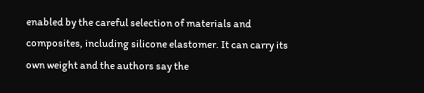enabled by the careful selection of materials and composites, including silicone elastomer. It can carry its own weight and the authors say the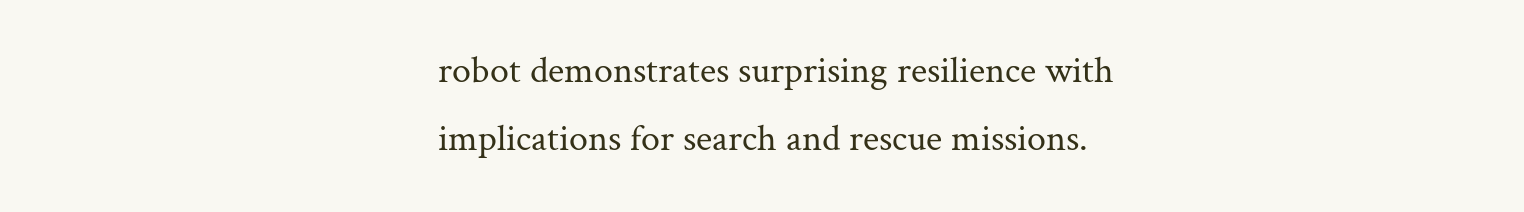robot demonstrates surprising resilience with implications for search and rescue missions.